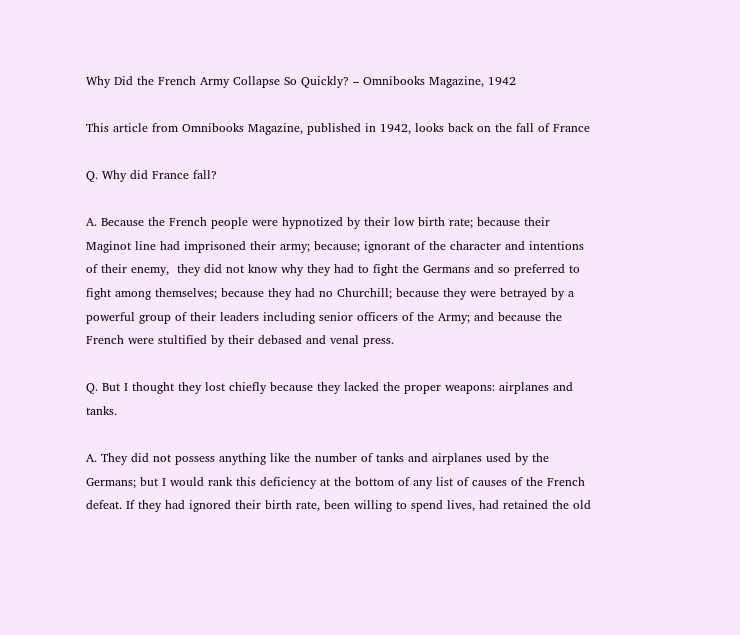Why Did the French Army Collapse So Quickly? – Omnibooks Magazine, 1942

This article from Omnibooks Magazine, published in 1942, looks back on the fall of France

Q. Why did France fall?

A. Because the French people were hypnotized by their low birth rate; because their Maginot line had imprisoned their army; because; ignorant of the character and intentions of their enemy,  they did not know why they had to fight the Germans and so preferred to fight among themselves; because they had no Churchill; because they were betrayed by a powerful group of their leaders including senior officers of the Army; and because the French were stultified by their debased and venal press.

Q. But I thought they lost chiefly because they lacked the proper weapons: airplanes and tanks.

A. They did not possess anything like the number of tanks and airplanes used by the Germans; but I would rank this deficiency at the bottom of any list of causes of the French defeat. If they had ignored their birth rate, been willing to spend lives, had retained the old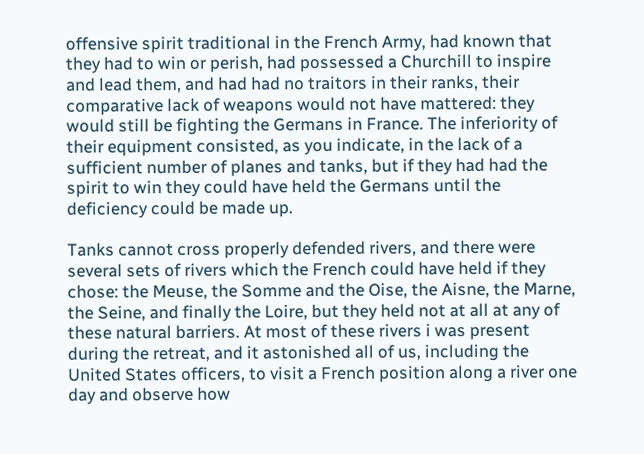offensive spirit traditional in the French Army, had known that they had to win or perish, had possessed a Churchill to inspire and lead them, and had had no traitors in their ranks, their comparative lack of weapons would not have mattered: they would still be fighting the Germans in France. The inferiority of their equipment consisted, as you indicate, in the lack of a sufficient number of planes and tanks, but if they had had the spirit to win they could have held the Germans until the deficiency could be made up.

Tanks cannot cross properly defended rivers, and there were several sets of rivers which the French could have held if they chose: the Meuse, the Somme and the Oise, the Aisne, the Marne, the Seine, and finally the Loire, but they held not at all at any of these natural barriers. At most of these rivers i was present during the retreat, and it astonished all of us, including the United States officers, to visit a French position along a river one day and observe how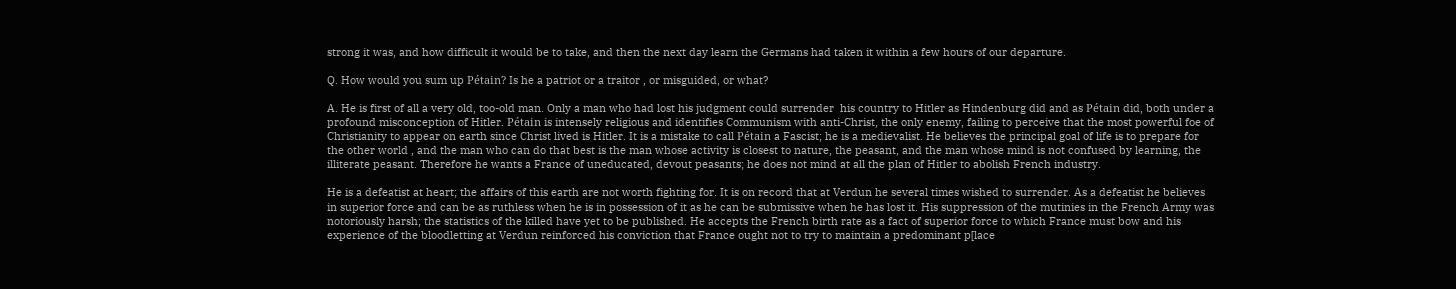strong it was, and how difficult it would be to take, and then the next day learn the Germans had taken it within a few hours of our departure.

Q. How would you sum up Pétain? Is he a patriot or a traitor , or misguided, or what?

A. He is first of all a very old, too-old man. Only a man who had lost his judgment could surrender  his country to Hitler as Hindenburg did and as Pétain did, both under a profound misconception of Hitler. Pétain is intensely religious and identifies Communism with anti-Christ, the only enemy, failing to perceive that the most powerful foe of Christianity to appear on earth since Christ lived is Hitler. It is a mistake to call Pétain a Fascist; he is a medievalist. He believes the principal goal of life is to prepare for the other world , and the man who can do that best is the man whose activity is closest to nature, the peasant, and the man whose mind is not confused by learning, the illiterate peasant. Therefore he wants a France of uneducated, devout peasants; he does not mind at all the plan of Hitler to abolish French industry.

He is a defeatist at heart; the affairs of this earth are not worth fighting for. It is on record that at Verdun he several times wished to surrender. As a defeatist he believes in superior force and can be as ruthless when he is in possession of it as he can be submissive when he has lost it. His suppression of the mutinies in the French Army was notoriously harsh; the statistics of the killed have yet to be published. He accepts the French birth rate as a fact of superior force to which France must bow and his experience of the bloodletting at Verdun reinforced his conviction that France ought not to try to maintain a predominant p[lace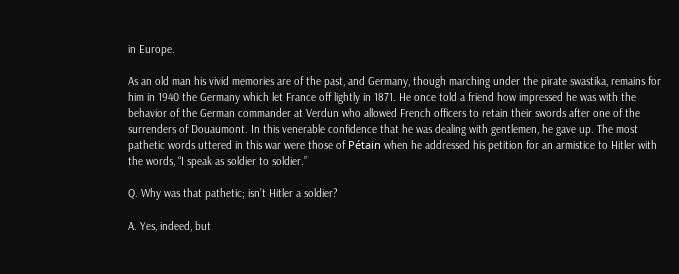in Europe.

As an old man his vivid memories are of the past, and Germany, though marching under the pirate swastika, remains for him in 1940 the Germany which let France off lightly in 1871. He once told a friend how impressed he was with the behavior of the German commander at Verdun who allowed French officers to retain their swords after one of the surrenders of Douaumont. In this venerable confidence that he was dealing with gentlemen, he gave up. The most pathetic words uttered in this war were those of Pétain when he addressed his petition for an armistice to Hitler with the words, “I speak as soldier to soldier.”

Q. Why was that pathetic; isn’t Hitler a soldier?

A. Yes, indeed, but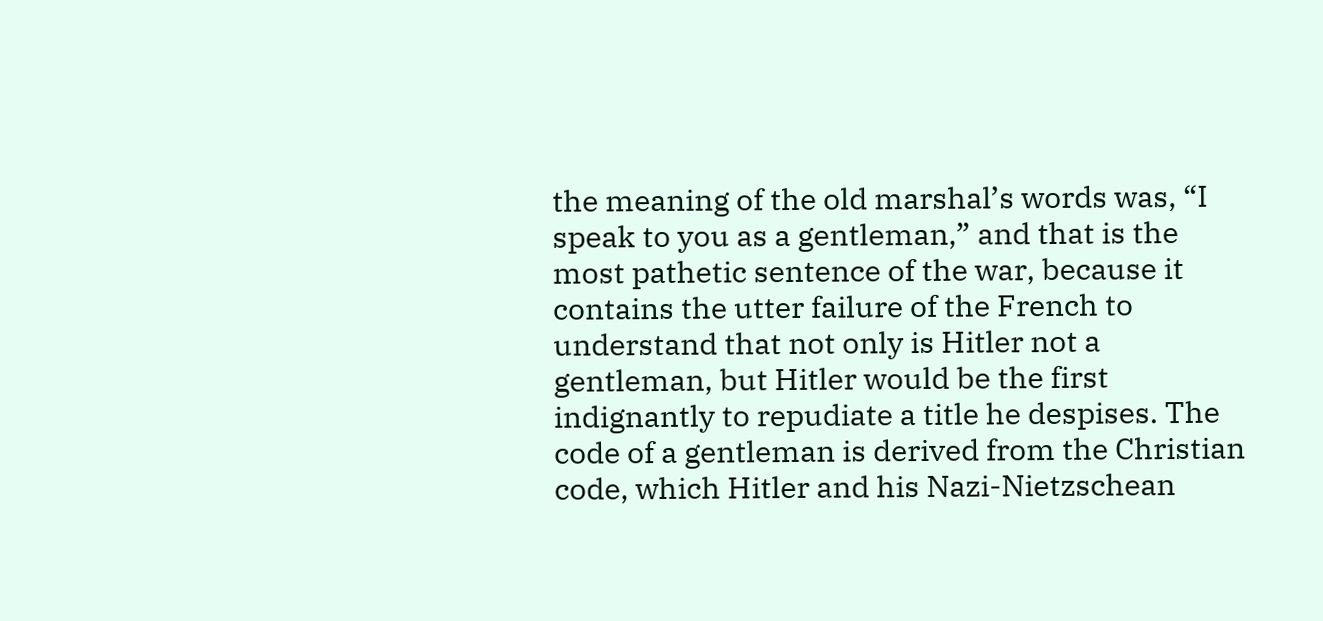the meaning of the old marshal’s words was, “I speak to you as a gentleman,” and that is the most pathetic sentence of the war, because it contains the utter failure of the French to understand that not only is Hitler not a gentleman, but Hitler would be the first indignantly to repudiate a title he despises. The code of a gentleman is derived from the Christian code, which Hitler and his Nazi-Nietzschean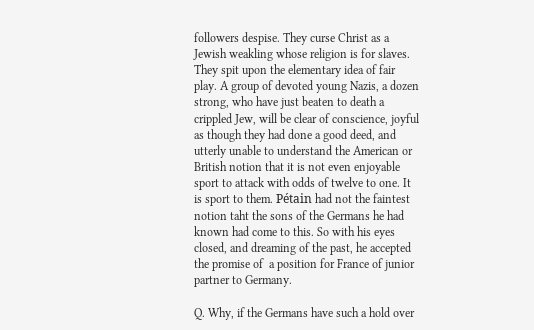followers despise. They curse Christ as a Jewish weakling whose religion is for slaves. They spit upon the elementary idea of fair play. A group of devoted young Nazis, a dozen strong, who have just beaten to death a crippled Jew, will be clear of conscience, joyful as though they had done a good deed, and utterly unable to understand the American or British notion that it is not even enjoyable sport to attack with odds of twelve to one. It is sport to them. Pétain had not the faintest notion taht the sons of the Germans he had known had come to this. So with his eyes closed, and dreaming of the past, he accepted the promise of  a position for France of junior partner to Germany.

Q. Why, if the Germans have such a hold over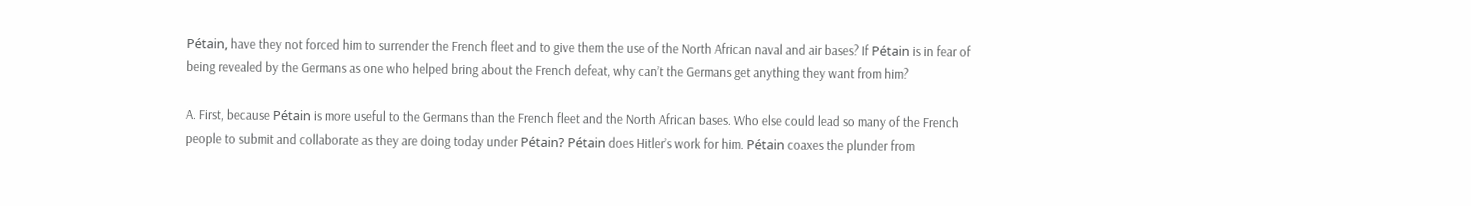Pétain, have they not forced him to surrender the French fleet and to give them the use of the North African naval and air bases? If Pétain is in fear of being revealed by the Germans as one who helped bring about the French defeat, why can’t the Germans get anything they want from him?

A. First, because Pétain is more useful to the Germans than the French fleet and the North African bases. Who else could lead so many of the French people to submit and collaborate as they are doing today under Pétain? Pétain does Hitler’s work for him. Pétain coaxes the plunder from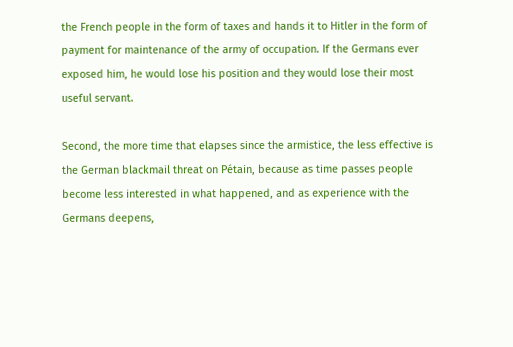the French people in the form of taxes and hands it to Hitler in the form of payment for maintenance of the army of occupation. If the Germans ever exposed him, he would lose his position and they would lose their most useful servant.

Second, the more time that elapses since the armistice, the less effective is the German blackmail threat on Pétain, because as time passes people become less interested in what happened, and as experience with the Germans deepens,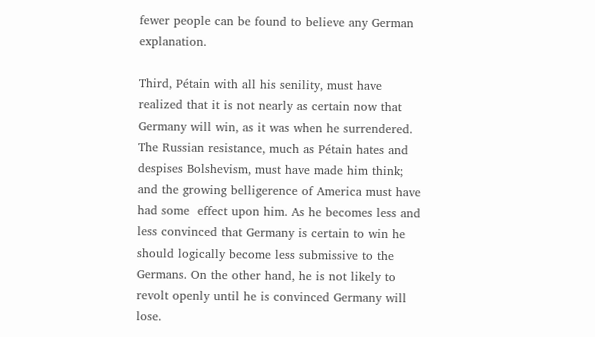fewer people can be found to believe any German explanation.

Third, Pétain with all his senility, must have realized that it is not nearly as certain now that Germany will win, as it was when he surrendered. The Russian resistance, much as Pétain hates and despises Bolshevism, must have made him think; and the growing belligerence of America must have had some  effect upon him. As he becomes less and less convinced that Germany is certain to win he should logically become less submissive to the Germans. On the other hand, he is not likely to revolt openly until he is convinced Germany will lose.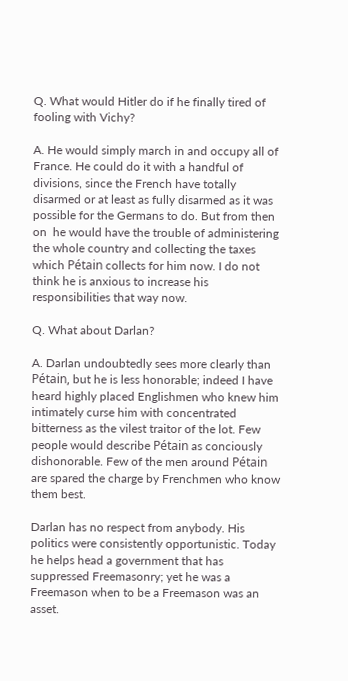Q. What would Hitler do if he finally tired of fooling with Vichy?

A. He would simply march in and occupy all of France. He could do it with a handful of divisions, since the French have totally disarmed or at least as fully disarmed as it was possible for the Germans to do. But from then on  he would have the trouble of administering the whole country and collecting the taxes which Pétain collects for him now. I do not think he is anxious to increase his responsibilities that way now.

Q. What about Darlan?

A. Darlan undoubtedly sees more clearly than Pétain, but he is less honorable; indeed I have heard highly placed Englishmen who knew him intimately curse him with concentrated bitterness as the vilest traitor of the lot. Few people would describe Pétain as conciously dishonorable. Few of the men around Pétain are spared the charge by Frenchmen who know them best.

Darlan has no respect from anybody. His politics were consistently opportunistic. Today he helps head a government that has suppressed Freemasonry; yet he was a Freemason when to be a Freemason was an asset.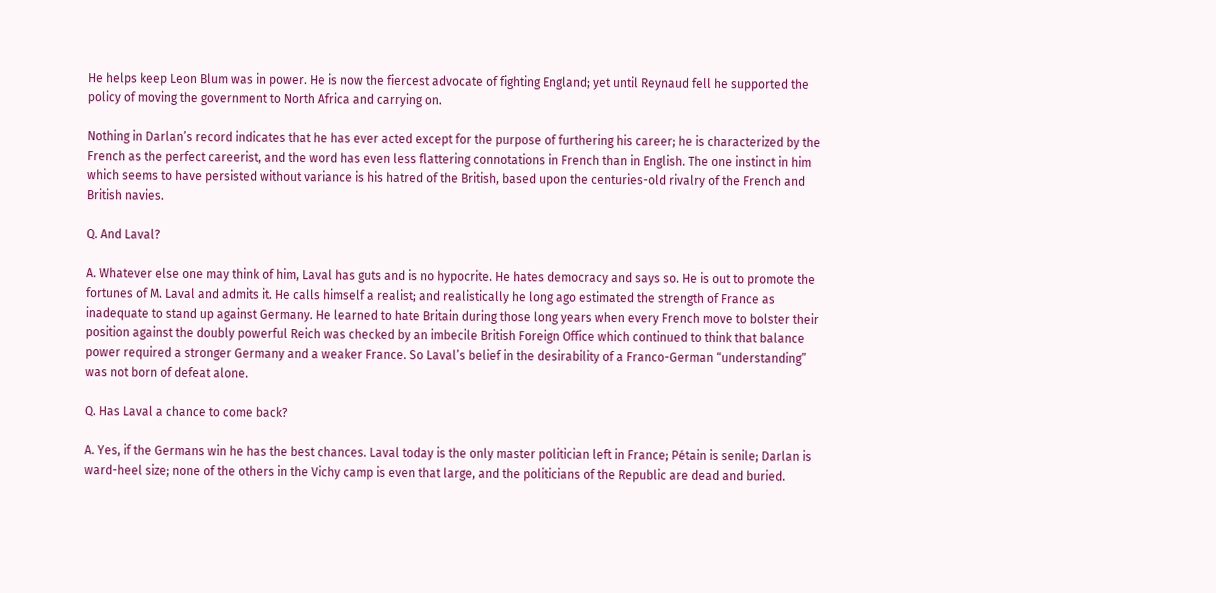He helps keep Leon Blum was in power. He is now the fiercest advocate of fighting England; yet until Reynaud fell he supported the policy of moving the government to North Africa and carrying on.

Nothing in Darlan’s record indicates that he has ever acted except for the purpose of furthering his career; he is characterized by the French as the perfect careerist, and the word has even less flattering connotations in French than in English. The one instinct in him which seems to have persisted without variance is his hatred of the British, based upon the centuries-old rivalry of the French and British navies.

Q. And Laval?

A. Whatever else one may think of him, Laval has guts and is no hypocrite. He hates democracy and says so. He is out to promote the fortunes of M. Laval and admits it. He calls himself a realist; and realistically he long ago estimated the strength of France as inadequate to stand up against Germany. He learned to hate Britain during those long years when every French move to bolster their position against the doubly powerful Reich was checked by an imbecile British Foreign Office which continued to think that balance power required a stronger Germany and a weaker France. So Laval’s belief in the desirability of a Franco-German “understanding” was not born of defeat alone.

Q. Has Laval a chance to come back?

A. Yes, if the Germans win he has the best chances. Laval today is the only master politician left in France; Pétain is senile; Darlan is ward-heel size; none of the others in the Vichy camp is even that large, and the politicians of the Republic are dead and buried.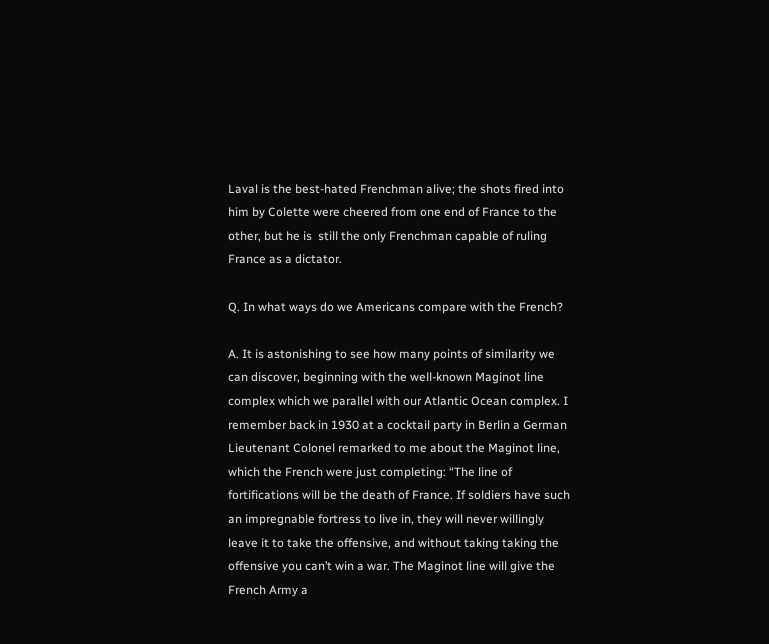Laval is the best-hated Frenchman alive; the shots fired into him by Colette were cheered from one end of France to the other, but he is  still the only Frenchman capable of ruling France as a dictator.

Q. In what ways do we Americans compare with the French?

A. It is astonishing to see how many points of similarity we can discover, beginning with the well-known Maginot line complex which we parallel with our Atlantic Ocean complex. I remember back in 1930 at a cocktail party in Berlin a German Lieutenant Colonel remarked to me about the Maginot line, which the French were just completing: “The line of fortifications will be the death of France. If soldiers have such an impregnable fortress to live in, they will never willingly leave it to take the offensive, and without taking taking the offensive you can’t win a war. The Maginot line will give the French Army a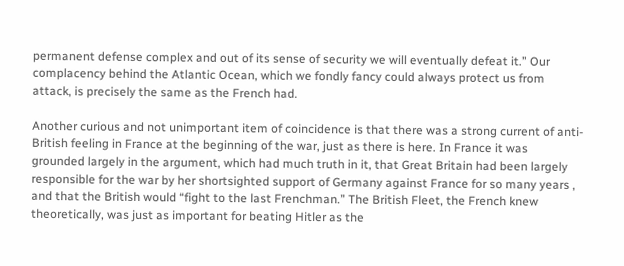permanent defense complex and out of its sense of security we will eventually defeat it.” Our complacency behind the Atlantic Ocean, which we fondly fancy could always protect us from attack, is precisely the same as the French had.

Another curious and not unimportant item of coincidence is that there was a strong current of anti-British feeling in France at the beginning of the war, just as there is here. In France it was grounded largely in the argument, which had much truth in it, that Great Britain had been largely responsible for the war by her shortsighted support of Germany against France for so many years , and that the British would “fight to the last Frenchman.” The British Fleet, the French knew theoretically, was just as important for beating Hitler as the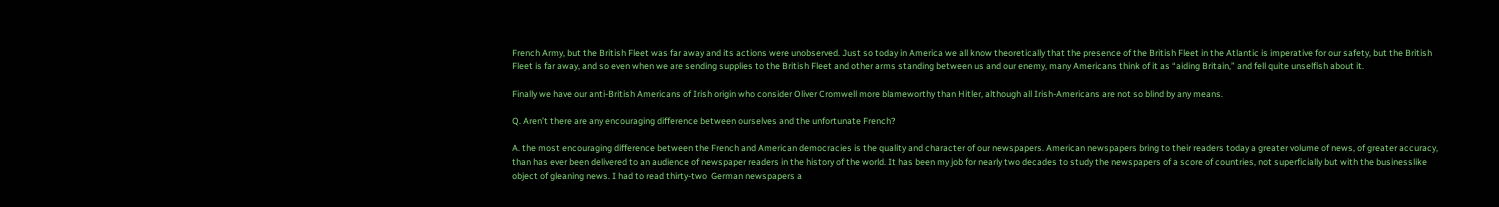French Army, but the British Fleet was far away and its actions were unobserved. Just so today in America we all know theoretically that the presence of the British Fleet in the Atlantic is imperative for our safety, but the British Fleet is far away, and so even when we are sending supplies to the British Fleet and other arms standing between us and our enemy, many Americans think of it as “aiding Britain,” and fell quite unselfish about it.

Finally we have our anti-British Americans of Irish origin who consider Oliver Cromwell more blameworthy than Hitler, although all Irish-Americans are not so blind by any means.

Q. Aren’t there are any encouraging difference between ourselves and the unfortunate French?

A. the most encouraging difference between the French and American democracies is the quality and character of our newspapers. American newspapers bring to their readers today a greater volume of news, of greater accuracy, than has ever been delivered to an audience of newspaper readers in the history of the world. It has been my job for nearly two decades to study the newspapers of a score of countries, not superficially but with the businesslike object of gleaning news. I had to read thirty-two  German newspapers a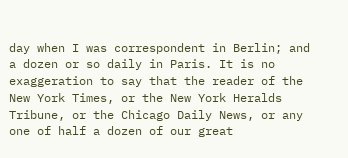day when I was correspondent in Berlin; and a dozen or so daily in Paris. It is no exaggeration to say that the reader of the New York Times, or the New York Heralds Tribune, or the Chicago Daily News, or any one of half a dozen of our great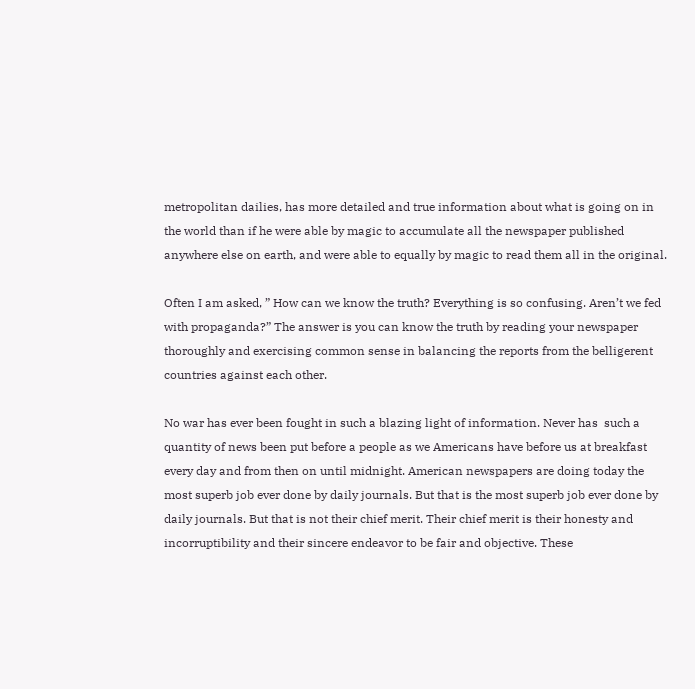metropolitan dailies, has more detailed and true information about what is going on in the world than if he were able by magic to accumulate all the newspaper published anywhere else on earth, and were able to equally by magic to read them all in the original.

Often I am asked, ” How can we know the truth? Everything is so confusing. Aren’t we fed with propaganda?” The answer is you can know the truth by reading your newspaper thoroughly and exercising common sense in balancing the reports from the belligerent countries against each other.

No war has ever been fought in such a blazing light of information. Never has  such a quantity of news been put before a people as we Americans have before us at breakfast every day and from then on until midnight. American newspapers are doing today the most superb job ever done by daily journals. But that is the most superb job ever done by daily journals. But that is not their chief merit. Their chief merit is their honesty and incorruptibility and their sincere endeavor to be fair and objective. These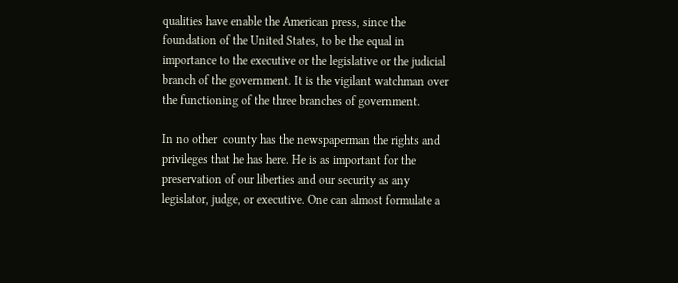qualities have enable the American press, since the foundation of the United States, to be the equal in importance to the executive or the legislative or the judicial branch of the government. It is the vigilant watchman over the functioning of the three branches of government.

In no other  county has the newspaperman the rights and privileges that he has here. He is as important for the preservation of our liberties and our security as any legislator, judge, or executive. One can almost formulate a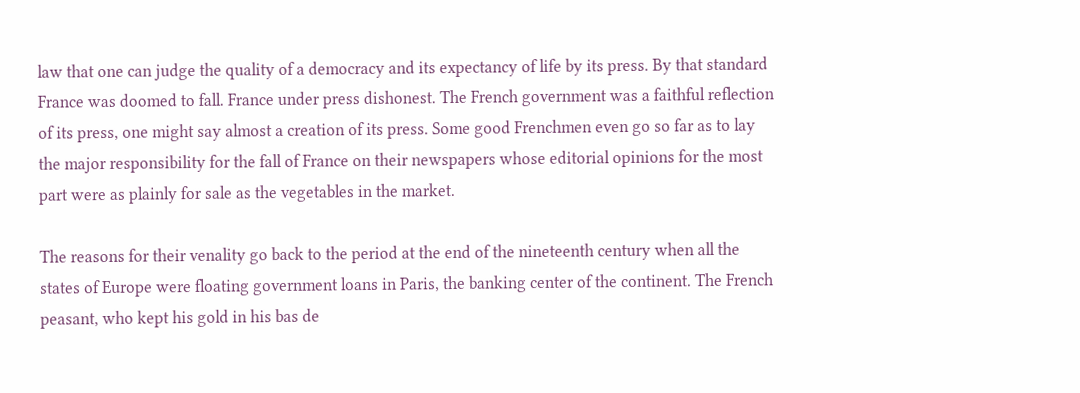law that one can judge the quality of a democracy and its expectancy of life by its press. By that standard France was doomed to fall. France under press dishonest. The French government was a faithful reflection of its press, one might say almost a creation of its press. Some good Frenchmen even go so far as to lay the major responsibility for the fall of France on their newspapers whose editorial opinions for the most part were as plainly for sale as the vegetables in the market.

The reasons for their venality go back to the period at the end of the nineteenth century when all the states of Europe were floating government loans in Paris, the banking center of the continent. The French peasant, who kept his gold in his bas de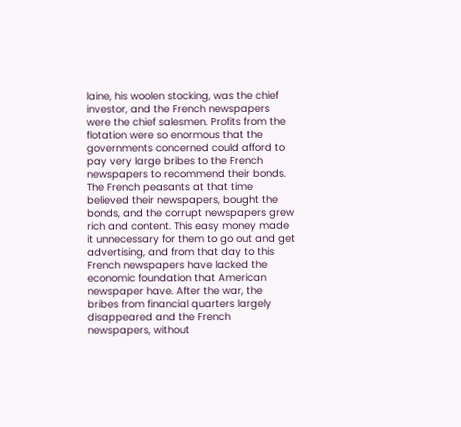laine, his woolen stocking, was the chief investor, and the French newspapers were the chief salesmen. Profits from the flotation were so enormous that the governments concerned could afford to pay very large bribes to the French newspapers to recommend their bonds. The French peasants at that time believed their newspapers, bought the bonds, and the corrupt newspapers grew rich and content. This easy money made it unnecessary for them to go out and get advertising, and from that day to this French newspapers have lacked the economic foundation that American newspaper have. After the war, the bribes from financial quarters largely disappeared and the French newspapers, without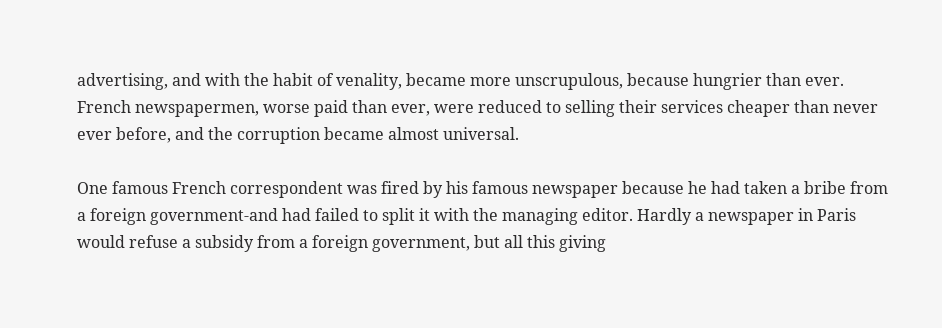advertising, and with the habit of venality, became more unscrupulous, because hungrier than ever. French newspapermen, worse paid than ever, were reduced to selling their services cheaper than never ever before, and the corruption became almost universal.

One famous French correspondent was fired by his famous newspaper because he had taken a bribe from a foreign government-and had failed to split it with the managing editor. Hardly a newspaper in Paris would refuse a subsidy from a foreign government, but all this giving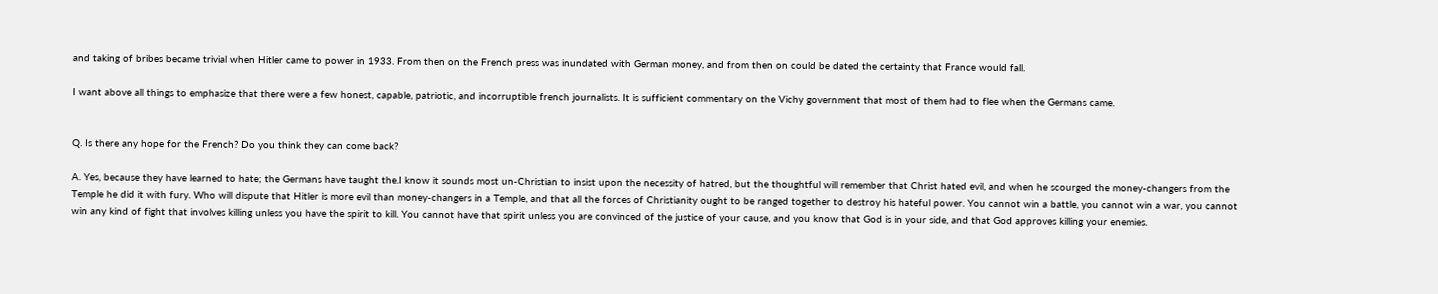and taking of bribes became trivial when Hitler came to power in 1933. From then on the French press was inundated with German money, and from then on could be dated the certainty that France would fall.

I want above all things to emphasize that there were a few honest, capable, patriotic, and incorruptible french journalists. It is sufficient commentary on the Vichy government that most of them had to flee when the Germans came.


Q. Is there any hope for the French? Do you think they can come back?

A. Yes, because they have learned to hate; the Germans have taught the.I know it sounds most un-Christian to insist upon the necessity of hatred, but the thoughtful will remember that Christ hated evil, and when he scourged the money-changers from the Temple he did it with fury. Who will dispute that Hitler is more evil than money-changers in a Temple, and that all the forces of Christianity ought to be ranged together to destroy his hateful power. You cannot win a battle, you cannot win a war, you cannot win any kind of fight that involves killing unless you have the spirit to kill. You cannot have that spirit unless you are convinced of the justice of your cause, and you know that God is in your side, and that God approves killing your enemies.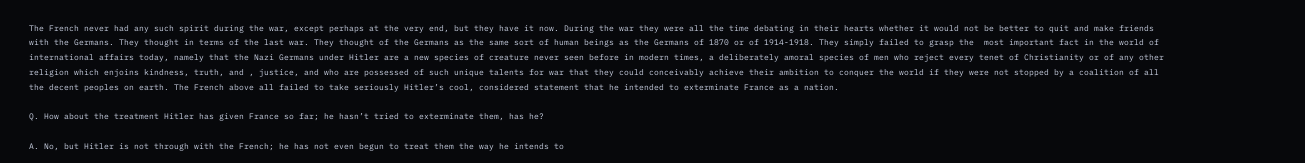The French never had any such spirit during the war, except perhaps at the very end, but they have it now. During the war they were all the time debating in their hearts whether it would not be better to quit and make friends with the Germans. They thought in terms of the last war. They thought of the Germans as the same sort of human beings as the Germans of 1870 or of 1914-1918. They simply failed to grasp the  most important fact in the world of international affairs today, namely that the Nazi Germans under Hitler are a new species of creature never seen before in modern times, a deliberately amoral species of men who reject every tenet of Christianity or of any other religion which enjoins kindness, truth, and , justice, and who are possessed of such unique talents for war that they could conceivably achieve their ambition to conquer the world if they were not stopped by a coalition of all the decent peoples on earth. The French above all failed to take seriously Hitler’s cool, considered statement that he intended to exterminate France as a nation.

Q. How about the treatment Hitler has given France so far; he hasn’t tried to exterminate them, has he?

A. No, but Hitler is not through with the French; he has not even begun to treat them the way he intends to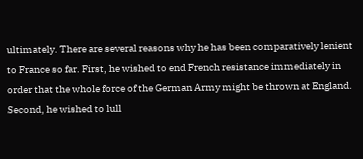ultimately. There are several reasons why he has been comparatively lenient to France so far. First, he wished to end French resistance immediately in order that the whole force of the German Army might be thrown at England. Second, he wished to lull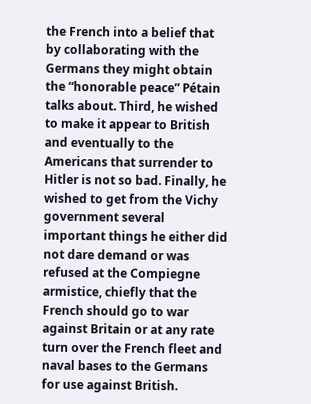the French into a belief that by collaborating with the Germans they might obtain the “honorable peace” Pétain talks about. Third, he wished to make it appear to British and eventually to the Americans that surrender to Hitler is not so bad. Finally, he wished to get from the Vichy government several important things he either did not dare demand or was refused at the Compiegne armistice, chiefly that the French should go to war against Britain or at any rate turn over the French fleet and naval bases to the Germans for use against British.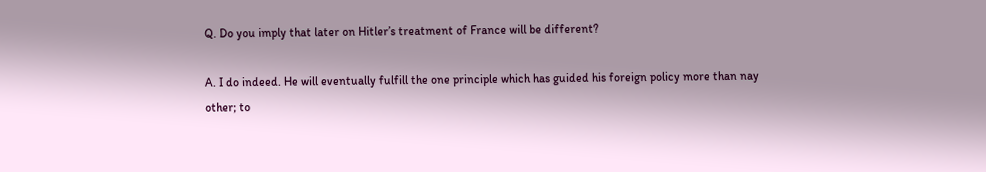Q. Do you imply that later on Hitler’s treatment of France will be different?

A. I do indeed. He will eventually fulfill the one principle which has guided his foreign policy more than nay other; to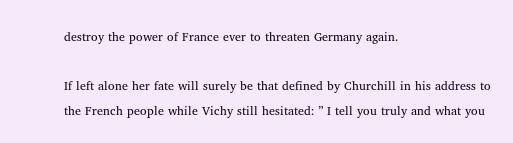destroy the power of France ever to threaten Germany again.

If left alone her fate will surely be that defined by Churchill in his address to the French people while Vichy still hesitated: ” I tell you truly and what you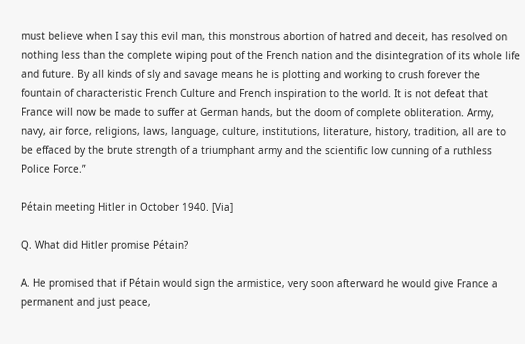must believe when I say this evil man, this monstrous abortion of hatred and deceit, has resolved on nothing less than the complete wiping pout of the French nation and the disintegration of its whole life and future. By all kinds of sly and savage means he is plotting and working to crush forever the fountain of characteristic French Culture and French inspiration to the world. It is not defeat that France will now be made to suffer at German hands, but the doom of complete obliteration. Army, navy, air force, religions, laws, language, culture, institutions, literature, history, tradition, all are to be effaced by the brute strength of a triumphant army and the scientific low cunning of a ruthless Police Force.”

Pétain meeting Hitler in October 1940. [Via]

Q. What did Hitler promise Pétain?

A. He promised that if Pétain would sign the armistice, very soon afterward he would give France a permanent and just peace,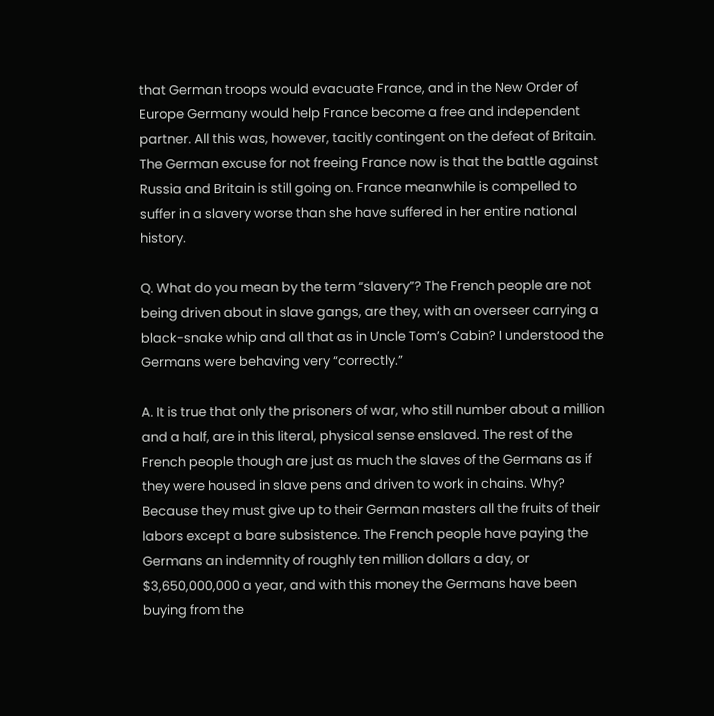that German troops would evacuate France, and in the New Order of Europe Germany would help France become a free and independent partner. All this was, however, tacitly contingent on the defeat of Britain. The German excuse for not freeing France now is that the battle against Russia and Britain is still going on. France meanwhile is compelled to suffer in a slavery worse than she have suffered in her entire national history.

Q. What do you mean by the term “slavery”? The French people are not being driven about in slave gangs, are they, with an overseer carrying a black-snake whip and all that as in Uncle Tom’s Cabin? I understood the Germans were behaving very “correctly.”

A. It is true that only the prisoners of war, who still number about a million and a half, are in this literal, physical sense enslaved. The rest of the French people though are just as much the slaves of the Germans as if they were housed in slave pens and driven to work in chains. Why? Because they must give up to their German masters all the fruits of their labors except a bare subsistence. The French people have paying the Germans an indemnity of roughly ten million dollars a day, or $3,650,000,000 a year, and with this money the Germans have been buying from the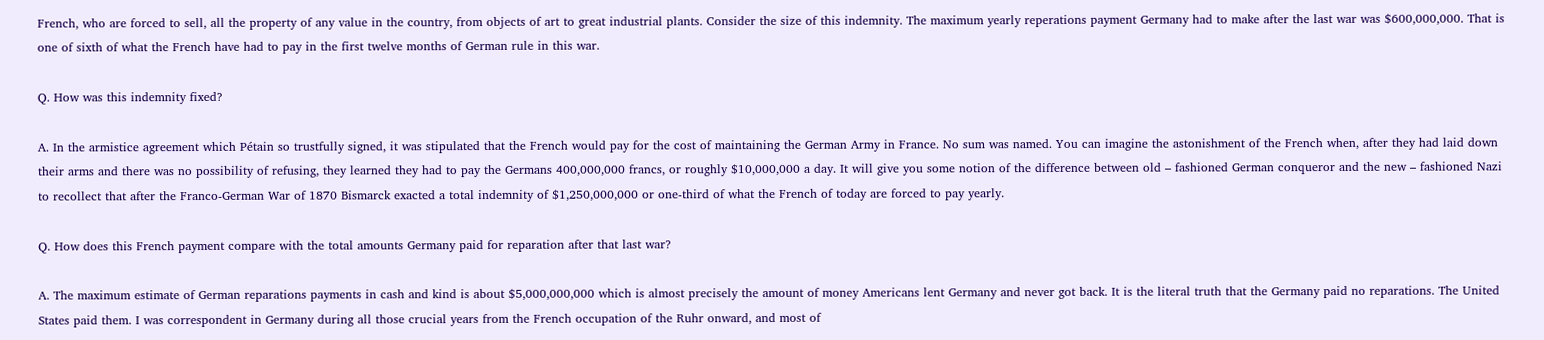French, who are forced to sell, all the property of any value in the country, from objects of art to great industrial plants. Consider the size of this indemnity. The maximum yearly reperations payment Germany had to make after the last war was $600,000,000. That is one of sixth of what the French have had to pay in the first twelve months of German rule in this war.

Q. How was this indemnity fixed?

A. In the armistice agreement which Pétain so trustfully signed, it was stipulated that the French would pay for the cost of maintaining the German Army in France. No sum was named. You can imagine the astonishment of the French when, after they had laid down their arms and there was no possibility of refusing, they learned they had to pay the Germans 400,000,000 francs, or roughly $10,000,000 a day. It will give you some notion of the difference between old – fashioned German conqueror and the new – fashioned Nazi to recollect that after the Franco-German War of 1870 Bismarck exacted a total indemnity of $1,250,000,000 or one-third of what the French of today are forced to pay yearly.

Q. How does this French payment compare with the total amounts Germany paid for reparation after that last war?

A. The maximum estimate of German reparations payments in cash and kind is about $5,000,000,000 which is almost precisely the amount of money Americans lent Germany and never got back. It is the literal truth that the Germany paid no reparations. The United States paid them. I was correspondent in Germany during all those crucial years from the French occupation of the Ruhr onward, and most of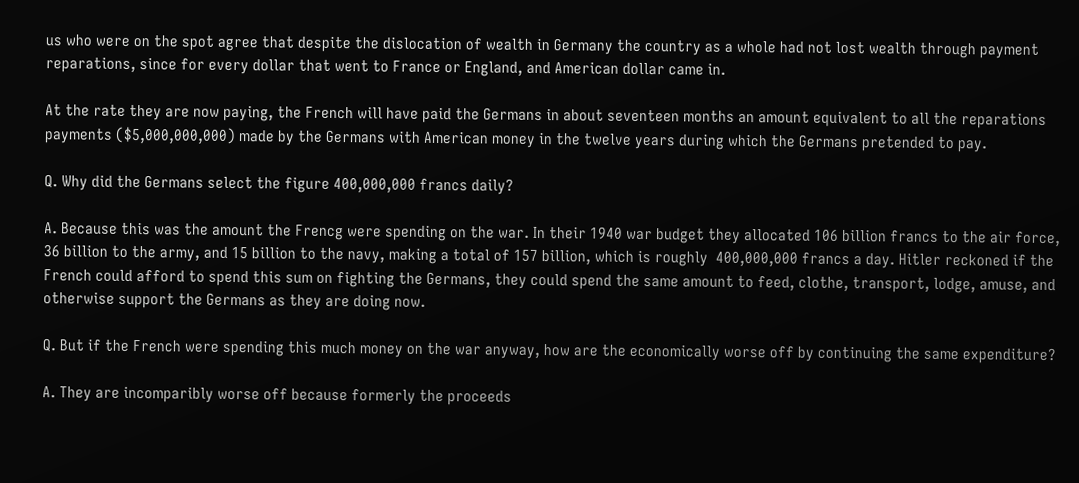us who were on the spot agree that despite the dislocation of wealth in Germany the country as a whole had not lost wealth through payment reparations, since for every dollar that went to France or England, and American dollar came in.

At the rate they are now paying, the French will have paid the Germans in about seventeen months an amount equivalent to all the reparations payments ($5,000,000,000) made by the Germans with American money in the twelve years during which the Germans pretended to pay.

Q. Why did the Germans select the figure 400,000,000 francs daily?

A. Because this was the amount the Frencg were spending on the war. In their 1940 war budget they allocated 106 billion francs to the air force, 36 billion to the army, and 15 billion to the navy, making a total of 157 billion, which is roughly  400,000,000 francs a day. Hitler reckoned if the French could afford to spend this sum on fighting the Germans, they could spend the same amount to feed, clothe, transport, lodge, amuse, and otherwise support the Germans as they are doing now.

Q. But if the French were spending this much money on the war anyway, how are the economically worse off by continuing the same expenditure?

A. They are incomparibly worse off because formerly the proceeds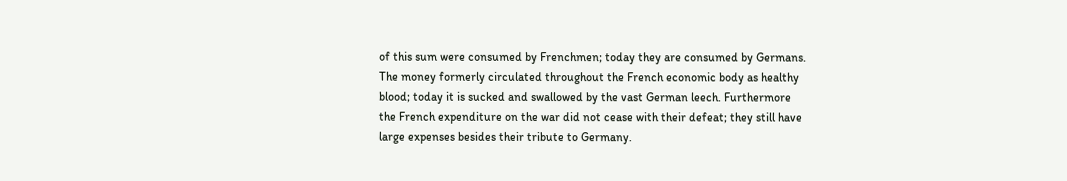of this sum were consumed by Frenchmen; today they are consumed by Germans. The money formerly circulated throughout the French economic body as healthy blood; today it is sucked and swallowed by the vast German leech. Furthermore the French expenditure on the war did not cease with their defeat; they still have large expenses besides their tribute to Germany.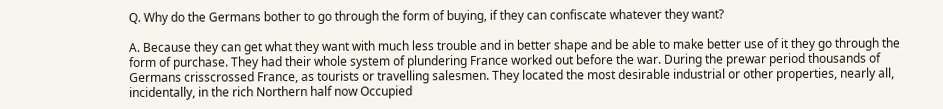Q. Why do the Germans bother to go through the form of buying, if they can confiscate whatever they want?

A. Because they can get what they want with much less trouble and in better shape and be able to make better use of it they go through the form of purchase. They had their whole system of plundering France worked out before the war. During the prewar period thousands of Germans crisscrossed France, as tourists or travelling salesmen. They located the most desirable industrial or other properties, nearly all, incidentally, in the rich Northern half now Occupied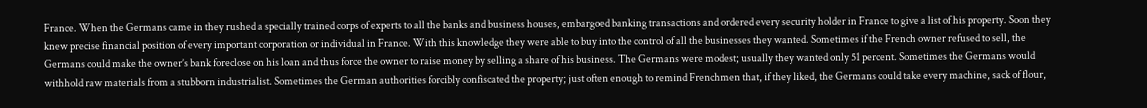France. When the Germans came in they rushed a specially trained corps of experts to all the banks and business houses, embargoed banking transactions and ordered every security holder in France to give a list of his property. Soon they knew precise financial position of every important corporation or individual in France. With this knowledge they were able to buy into the control of all the businesses they wanted. Sometimes if the French owner refused to sell, the Germans could make the owner’s bank foreclose on his loan and thus force the owner to raise money by selling a share of his business. The Germans were modest; usually they wanted only 51 percent. Sometimes the Germans would withhold raw materials from a stubborn industrialist. Sometimes the German authorities forcibly confiscated the property; just often enough to remind Frenchmen that, if they liked, the Germans could take every machine, sack of flour,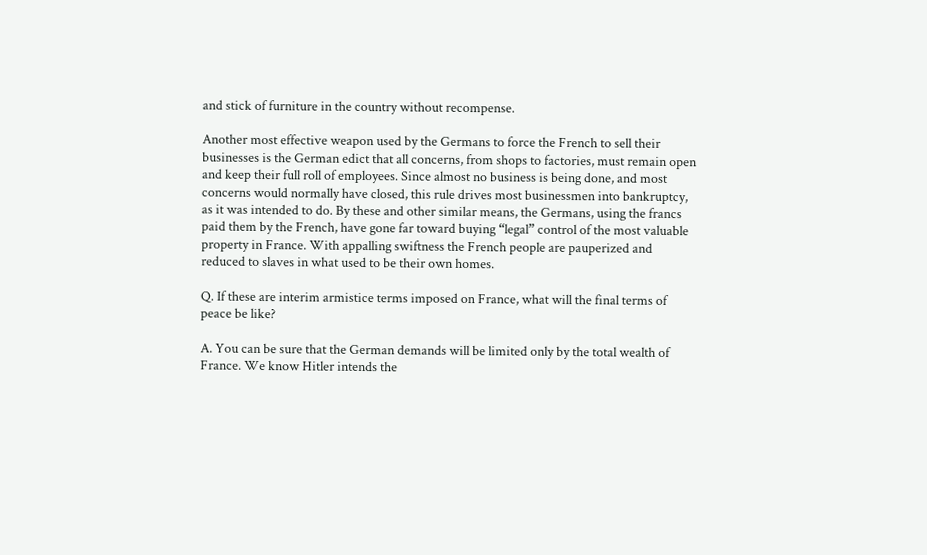and stick of furniture in the country without recompense.

Another most effective weapon used by the Germans to force the French to sell their businesses is the German edict that all concerns, from shops to factories, must remain open and keep their full roll of employees. Since almost no business is being done, and most concerns would normally have closed, this rule drives most businessmen into bankruptcy, as it was intended to do. By these and other similar means, the Germans, using the francs paid them by the French, have gone far toward buying “legal” control of the most valuable property in France. With appalling swiftness the French people are pauperized and reduced to slaves in what used to be their own homes.

Q. If these are interim armistice terms imposed on France, what will the final terms of peace be like?

A. You can be sure that the German demands will be limited only by the total wealth of France. We know Hitler intends the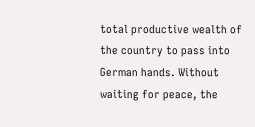total productive wealth of the country to pass into German hands. Without waiting for peace, the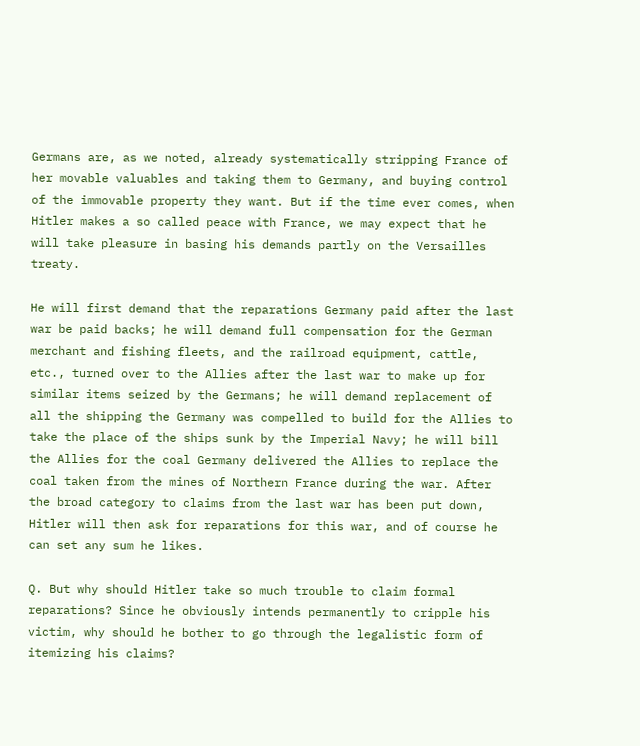Germans are, as we noted, already systematically stripping France of her movable valuables and taking them to Germany, and buying control of the immovable property they want. But if the time ever comes, when Hitler makes a so called peace with France, we may expect that he will take pleasure in basing his demands partly on the Versailles treaty.

He will first demand that the reparations Germany paid after the last war be paid backs; he will demand full compensation for the German merchant and fishing fleets, and the railroad equipment, cattle, etc., turned over to the Allies after the last war to make up for similar items seized by the Germans; he will demand replacement of all the shipping the Germany was compelled to build for the Allies to take the place of the ships sunk by the Imperial Navy; he will bill the Allies for the coal Germany delivered the Allies to replace the coal taken from the mines of Northern France during the war. After the broad category to claims from the last war has been put down, Hitler will then ask for reparations for this war, and of course he can set any sum he likes.

Q. But why should Hitler take so much trouble to claim formal reparations? Since he obviously intends permanently to cripple his victim, why should he bother to go through the legalistic form of itemizing his claims?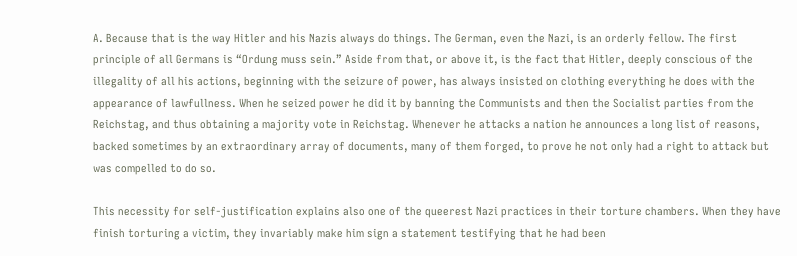A. Because that is the way Hitler and his Nazis always do things. The German, even the Nazi, is an orderly fellow. The first principle of all Germans is “Ordung muss sein.” Aside from that, or above it, is the fact that Hitler, deeply conscious of the illegality of all his actions, beginning with the seizure of power, has always insisted on clothing everything he does with the appearance of lawfullness. When he seized power he did it by banning the Communists and then the Socialist parties from the Reichstag, and thus obtaining a majority vote in Reichstag. Whenever he attacks a nation he announces a long list of reasons, backed sometimes by an extraordinary array of documents, many of them forged, to prove he not only had a right to attack but was compelled to do so.

This necessity for self-justification explains also one of the queerest Nazi practices in their torture chambers. When they have finish torturing a victim, they invariably make him sign a statement testifying that he had been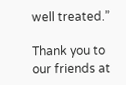well treated.”

Thank you to our friends at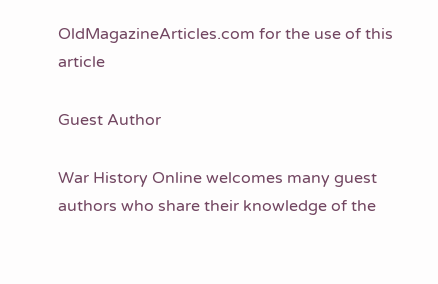OldMagazineArticles.com for the use of this article

Guest Author

War History Online welcomes many guest authors who share their knowledge of the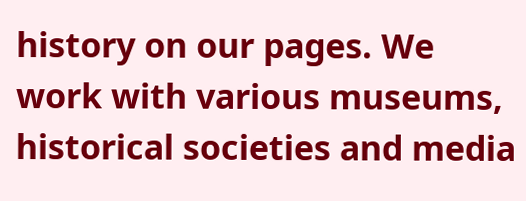history on our pages. We work with various museums, historical societies and media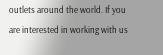outlets around the world. If you are interested in working with us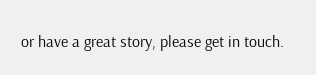or have a great story, please get in touch.